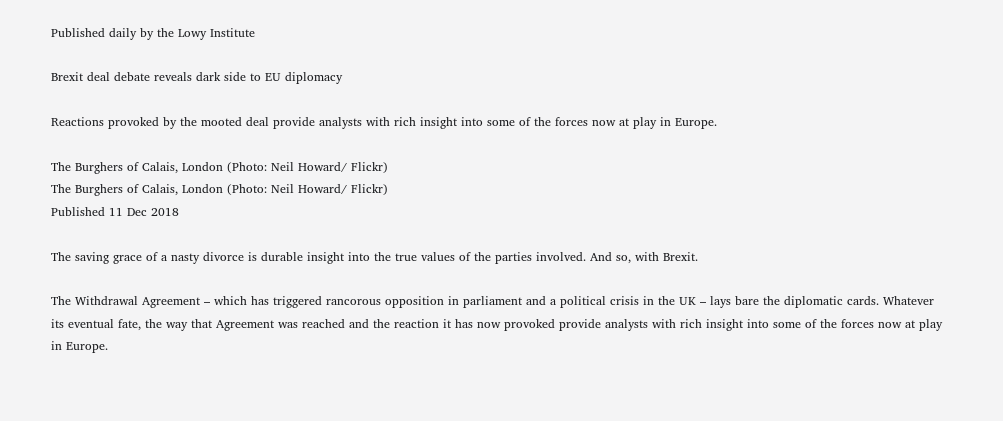Published daily by the Lowy Institute

Brexit deal debate reveals dark side to EU diplomacy

Reactions provoked by the mooted deal provide analysts with rich insight into some of the forces now at play in Europe.

The Burghers of Calais, London (Photo: Neil Howard/ Flickr)
The Burghers of Calais, London (Photo: Neil Howard/ Flickr)
Published 11 Dec 2018

The saving grace of a nasty divorce is durable insight into the true values of the parties involved. And so, with Brexit.

The Withdrawal Agreement – which has triggered rancorous opposition in parliament and a political crisis in the UK – lays bare the diplomatic cards. Whatever its eventual fate, the way that Agreement was reached and the reaction it has now provoked provide analysts with rich insight into some of the forces now at play in Europe.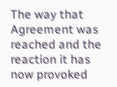The way that Agreement was reached and the reaction it has now provoked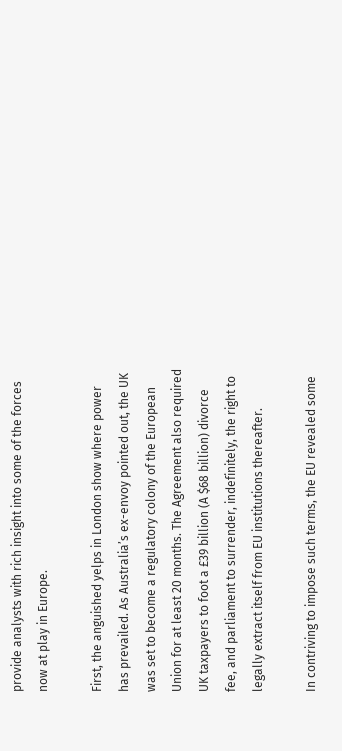provide analysts with rich insight into some of the forces now at play in Europe.

First, the anguished yelps in London show where power has prevailed. As Australia’s ex-envoy pointed out, the UK was set to become a regulatory colony of the European Union for at least 20 months. The Agreement also required UK taxpayers to foot a £39 billion (A $68 billion) divorce fee, and parliament to surrender, indefinitely, the right to legally extract itself from EU institutions thereafter.

In contriving to impose such terms, the EU revealed some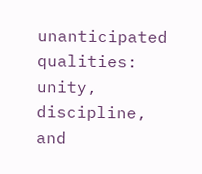unanticipated qualities: unity, discipline, and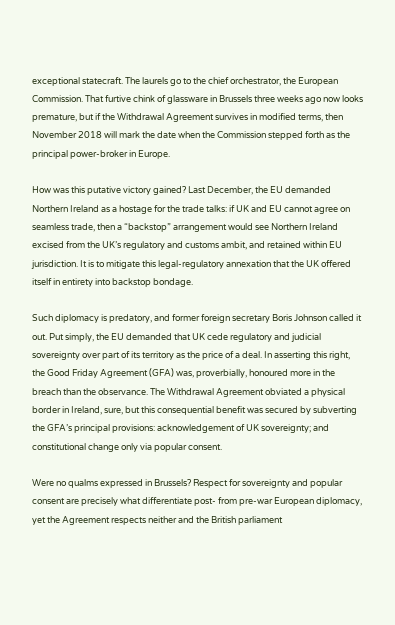exceptional statecraft. The laurels go to the chief orchestrator, the European Commission. That furtive chink of glassware in Brussels three weeks ago now looks premature, but if the Withdrawal Agreement survives in modified terms, then November 2018 will mark the date when the Commission stepped forth as the principal power-broker in Europe.

How was this putative victory gained? Last December, the EU demanded Northern Ireland as a hostage for the trade talks: if UK and EU cannot agree on seamless trade, then a “backstop” arrangement would see Northern Ireland excised from the UK’s regulatory and customs ambit, and retained within EU jurisdiction. It is to mitigate this legal-regulatory annexation that the UK offered itself in entirety into backstop bondage.

Such diplomacy is predatory, and former foreign secretary Boris Johnson called it out. Put simply, the EU demanded that UK cede regulatory and judicial sovereignty over part of its territory as the price of a deal. In asserting this right, the Good Friday Agreement (GFA) was, proverbially, honoured more in the breach than the observance. The Withdrawal Agreement obviated a physical border in Ireland, sure, but this consequential benefit was secured by subverting the GFA’s principal provisions: acknowledgement of UK sovereignty; and constitutional change only via popular consent.

Were no qualms expressed in Brussels? Respect for sovereignty and popular consent are precisely what differentiate post- from pre-war European diplomacy, yet the Agreement respects neither and the British parliament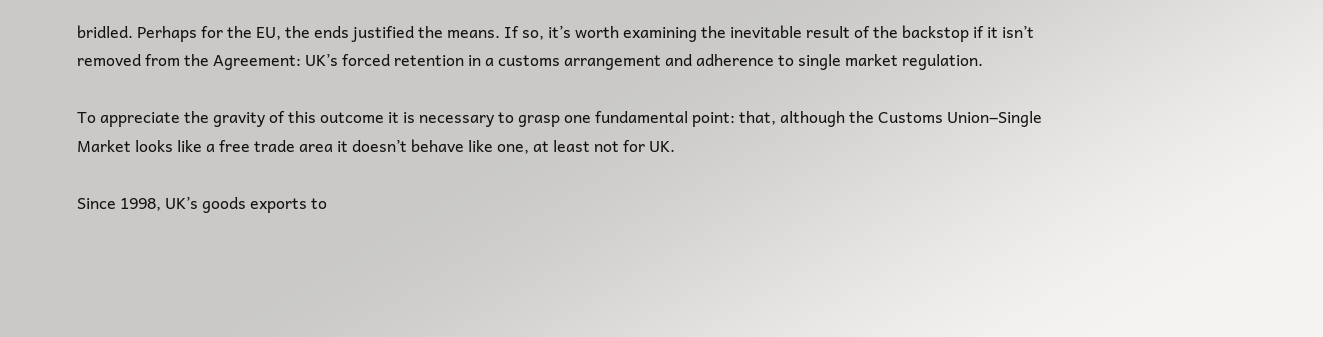bridled. Perhaps for the EU, the ends justified the means. If so, it’s worth examining the inevitable result of the backstop if it isn’t removed from the Agreement: UK’s forced retention in a customs arrangement and adherence to single market regulation.

To appreciate the gravity of this outcome it is necessary to grasp one fundamental point: that, although the Customs Union‒Single Market looks like a free trade area it doesn’t behave like one, at least not for UK.

Since 1998, UK’s goods exports to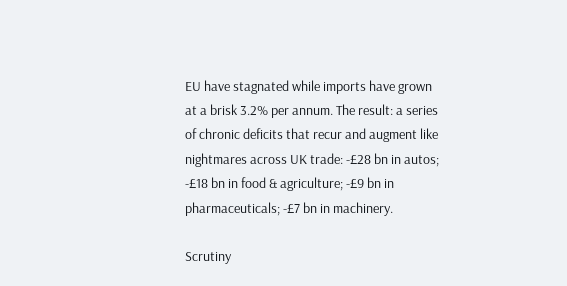EU have stagnated while imports have grown at a brisk 3.2% per annum. The result: a series of chronic deficits that recur and augment like nightmares across UK trade: -£28 bn in autos; -£18 bn in food & agriculture; -£9 bn in pharmaceuticals; -£7 bn in machinery.

Scrutiny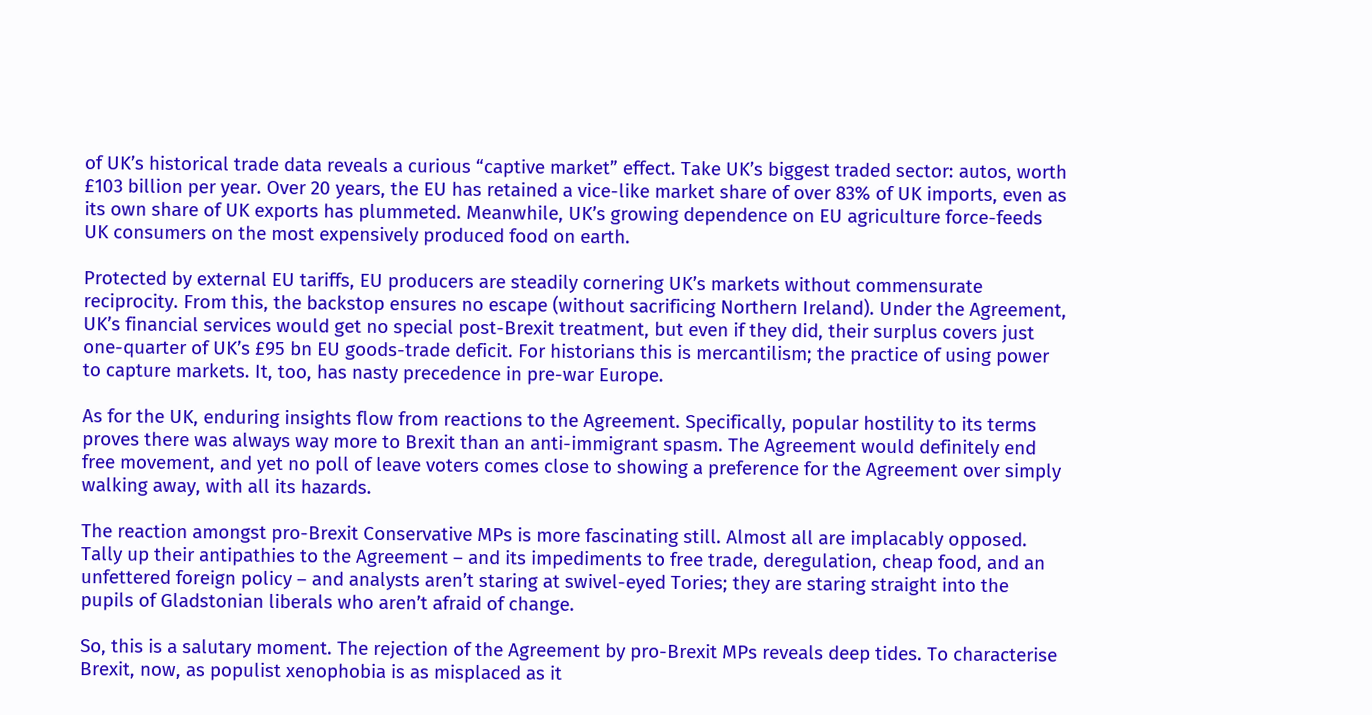of UK’s historical trade data reveals a curious “captive market” effect. Take UK’s biggest traded sector: autos, worth £103 billion per year. Over 20 years, the EU has retained a vice-like market share of over 83% of UK imports, even as its own share of UK exports has plummeted. Meanwhile, UK’s growing dependence on EU agriculture force-feeds UK consumers on the most expensively produced food on earth.

Protected by external EU tariffs, EU producers are steadily cornering UK’s markets without commensurate reciprocity. From this, the backstop ensures no escape (without sacrificing Northern Ireland). Under the Agreement, UK’s financial services would get no special post-Brexit treatment, but even if they did, their surplus covers just one-quarter of UK’s £95 bn EU goods-trade deficit. For historians this is mercantilism; the practice of using power to capture markets. It, too, has nasty precedence in pre-war Europe.

As for the UK, enduring insights flow from reactions to the Agreement. Specifically, popular hostility to its terms proves there was always way more to Brexit than an anti-immigrant spasm. The Agreement would definitely end free movement, and yet no poll of leave voters comes close to showing a preference for the Agreement over simply walking away, with all its hazards.

The reaction amongst pro-Brexit Conservative MPs is more fascinating still. Almost all are implacably opposed. Tally up their antipathies to the Agreement – and its impediments to free trade, deregulation, cheap food, and an unfettered foreign policy – and analysts aren’t staring at swivel-eyed Tories; they are staring straight into the pupils of Gladstonian liberals who aren’t afraid of change.

So, this is a salutary moment. The rejection of the Agreement by pro-Brexit MPs reveals deep tides. To characterise Brexit, now, as populist xenophobia is as misplaced as it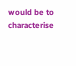would be to characterise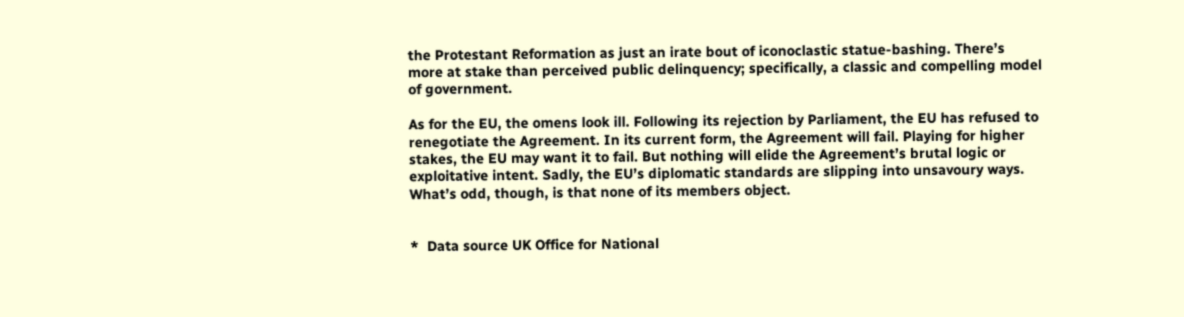the Protestant Reformation as just an irate bout of iconoclastic statue-bashing. There’s more at stake than perceived public delinquency; specifically, a classic and compelling model of government.

As for the EU, the omens look ill. Following its rejection by Parliament, the EU has refused to renegotiate the Agreement. In its current form, the Agreement will fail. Playing for higher stakes, the EU may want it to fail. But nothing will elide the Agreement’s brutal logic or exploitative intent. Sadly, the EU’s diplomatic standards are slipping into unsavoury ways. What’s odd, though, is that none of its members object.


*  Data source UK Office for National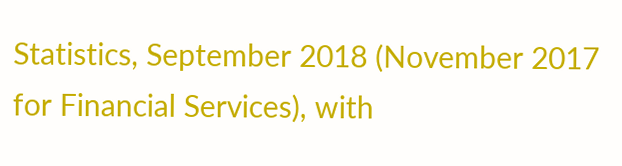Statistics, September 2018 (November 2017 for Financial Services), with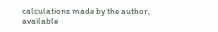calculations made by the author, available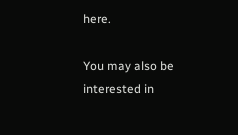here.

You may also be interested in